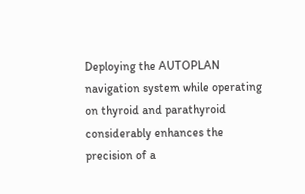Deploying the AUTOPLAN navigation system while operating on thyroid and parathyroid considerably enhances the precision of a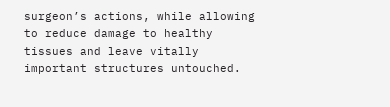surgeon’s actions, while allowing to reduce damage to healthy tissues and leave vitally important structures untouched.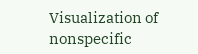Visualization of nonspecific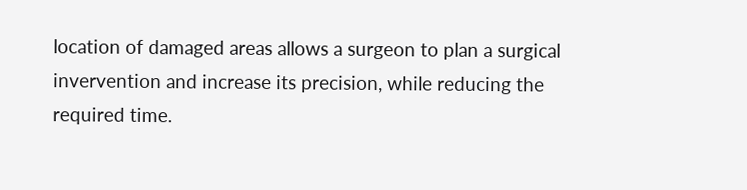location of damaged areas allows a surgeon to plan a surgical invervention and increase its precision, while reducing the required time.